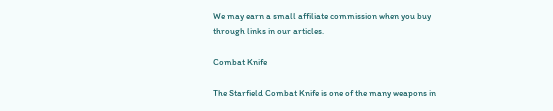We may earn a small affiliate commission when you buy through links in our articles.

Combat Knife

The Starfield Combat Knife is one of the many weapons in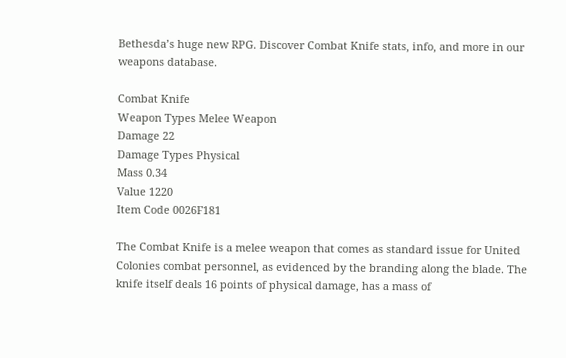Bethesda’s huge new RPG. Discover Combat Knife stats, info, and more in our weapons database.

Combat Knife
Weapon Types Melee Weapon
Damage 22
Damage Types Physical
Mass 0.34
Value 1220
Item Code 0026F181

The Combat Knife is a melee weapon that comes as standard issue for United Colonies combat personnel, as evidenced by the branding along the blade. The knife itself deals 16 points of physical damage, has a mass of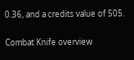0.36, and a credits value of 505.

Combat Knife overview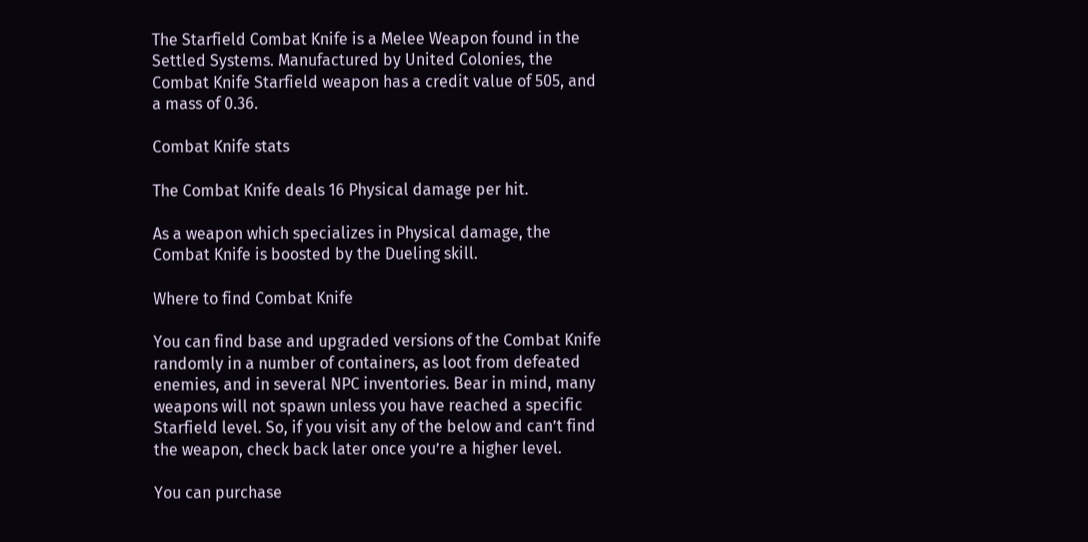The Starfield Combat Knife is a Melee Weapon found in the Settled Systems. Manufactured by United Colonies, the Combat Knife Starfield weapon has a credit value of 505, and a mass of 0.36.

Combat Knife stats

The Combat Knife deals 16 Physical damage per hit.

As a weapon which specializes in Physical damage, the Combat Knife is boosted by the Dueling skill.

Where to find Combat Knife

You can find base and upgraded versions of the Combat Knife randomly in a number of containers, as loot from defeated enemies, and in several NPC inventories. Bear in mind, many weapons will not spawn unless you have reached a specific Starfield level. So, if you visit any of the below and can’t find the weapon, check back later once you’re a higher level.

You can purchase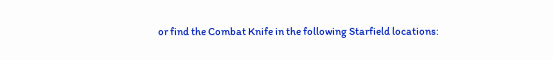or find the Combat Knife in the following Starfield locations: